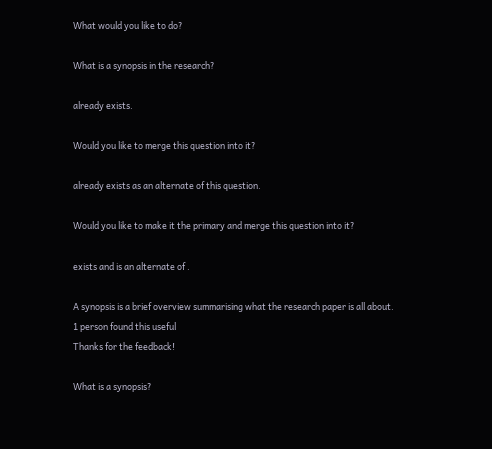What would you like to do?

What is a synopsis in the research?

already exists.

Would you like to merge this question into it?

already exists as an alternate of this question.

Would you like to make it the primary and merge this question into it?

exists and is an alternate of .

A synopsis is a brief overview summarising what the research paper is all about.
1 person found this useful
Thanks for the feedback!

What is a synopsis?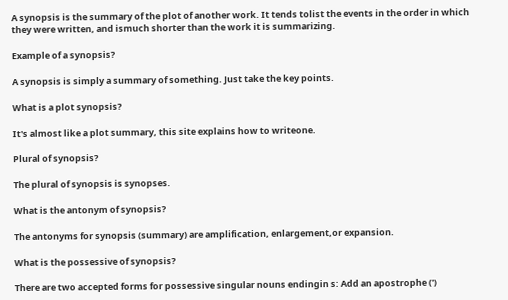A synopsis is the summary of the plot of another work. It tends tolist the events in the order in which they were written, and ismuch shorter than the work it is summarizing.

Example of a synopsis?

A synopsis is simply a summary of something. Just take the key points.

What is a plot synopsis?

It's almost like a plot summary, this site explains how to writeone.

Plural of synopsis?

The plural of synopsis is synopses.

What is the antonym of synopsis?

The antonyms for synopsis (summary) are amplification, enlargement,or expansion.

What is the possessive of synopsis?

There are two accepted forms for possessive singular nouns endingin s: Add an apostrophe (')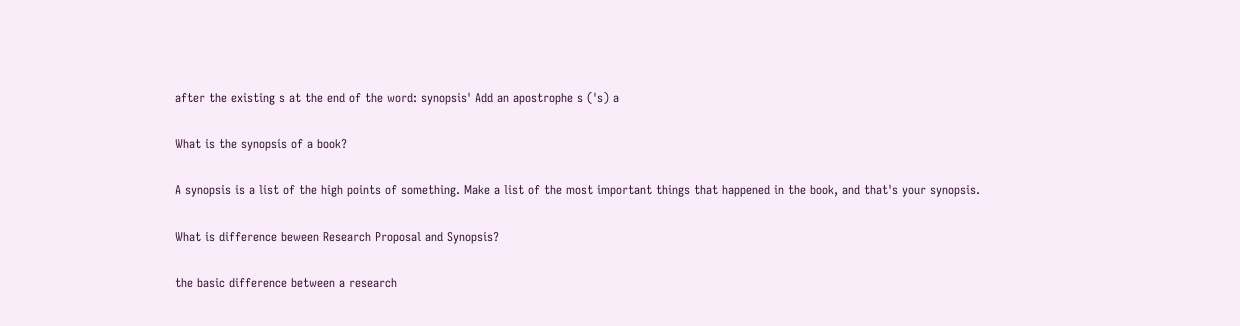after the existing s at the end of the word: synopsis' Add an apostrophe s ('s) a

What is the synopsis of a book?

A synopsis is a list of the high points of something. Make a list of the most important things that happened in the book, and that's your synopsis.

What is difference beween Research Proposal and Synopsis?

the basic difference between a research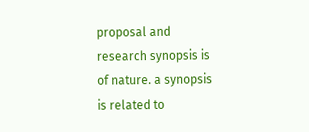proposal and research synopsis is of nature. a synopsis is related to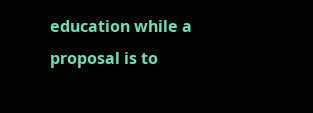education while a proposal is to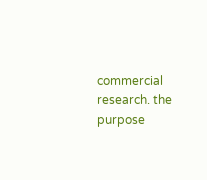commercial research. the purpose